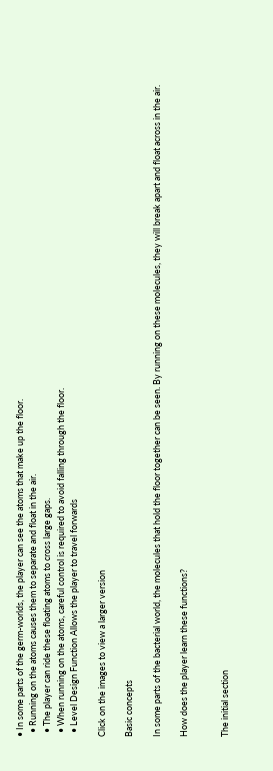• In some parts of the germ-worlds, the player can see the atoms that make up the floor.
  • Running on the atoms causes them to separate and float in the air.
  • The player can ride these floating atoms to cross large gaps.
  • When running on the atoms, careful control is required to avoid falling through the floor.
  • Level Design Function Allows the player to travel forwards

Click on the images to view a larger version

Basic concepts

In some parts of the bacterial world, the molecules that hold the floor together can be seen. By running on these molecules, they will break apart and float across in the air.

How does the player learn these functions?


The initial section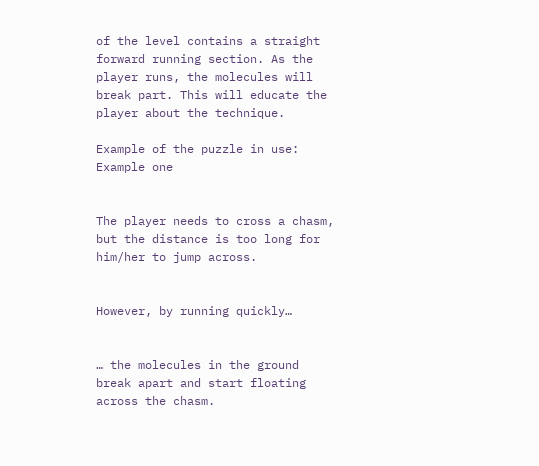of the level contains a straight forward running section. As the player runs, the molecules will break part. This will educate the player about the technique.

Example of the puzzle in use: Example one


The player needs to cross a chasm, but the distance is too long for him/her to jump across.


However, by running quickly…


… the molecules in the ground break apart and start floating across the chasm.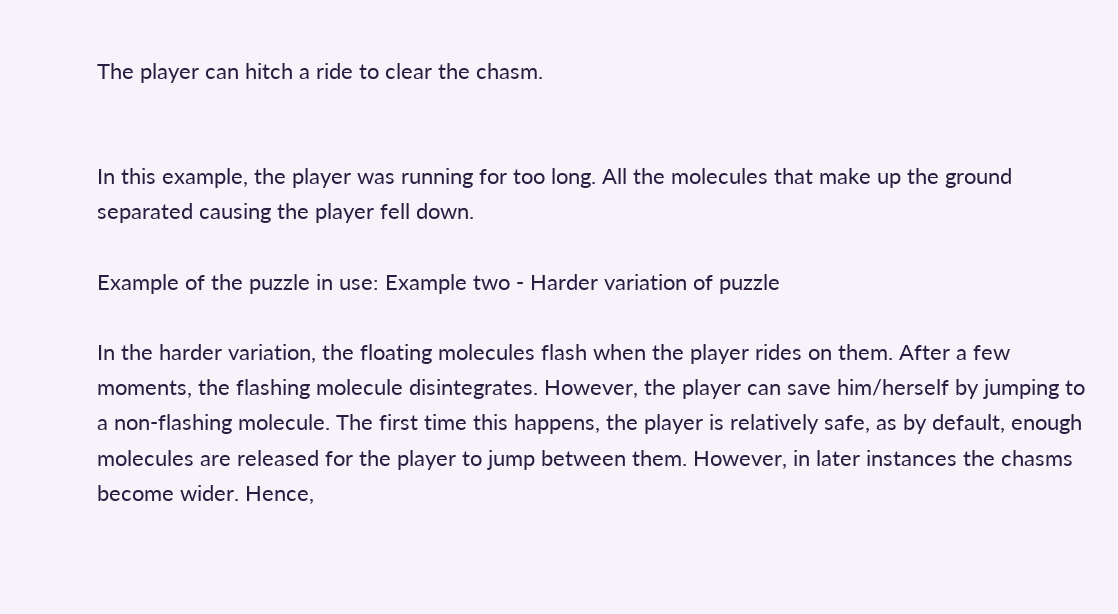The player can hitch a ride to clear the chasm.


In this example, the player was running for too long. All the molecules that make up the ground separated causing the player fell down.

Example of the puzzle in use: Example two - Harder variation of puzzle

In the harder variation, the floating molecules flash when the player rides on them. After a few moments, the flashing molecule disintegrates. However, the player can save him/herself by jumping to a non-flashing molecule. The first time this happens, the player is relatively safe, as by default, enough molecules are released for the player to jump between them. However, in later instances the chasms become wider. Hence,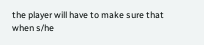the player will have to make sure that when s/he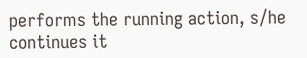performs the running action, s/he continues it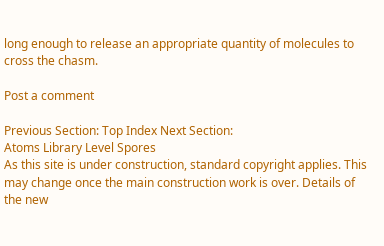long enough to release an appropriate quantity of molecules to cross the chasm.

Post a comment

Previous Section: Top Index Next Section:
Atoms Library Level Spores
As this site is under construction, standard copyright applies. This may change once the main construction work is over. Details of the new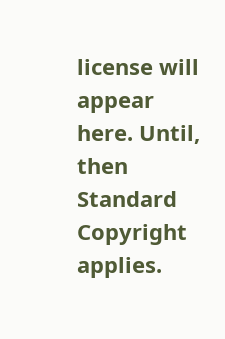license will appear here. Until, then Standard Copyright applies.